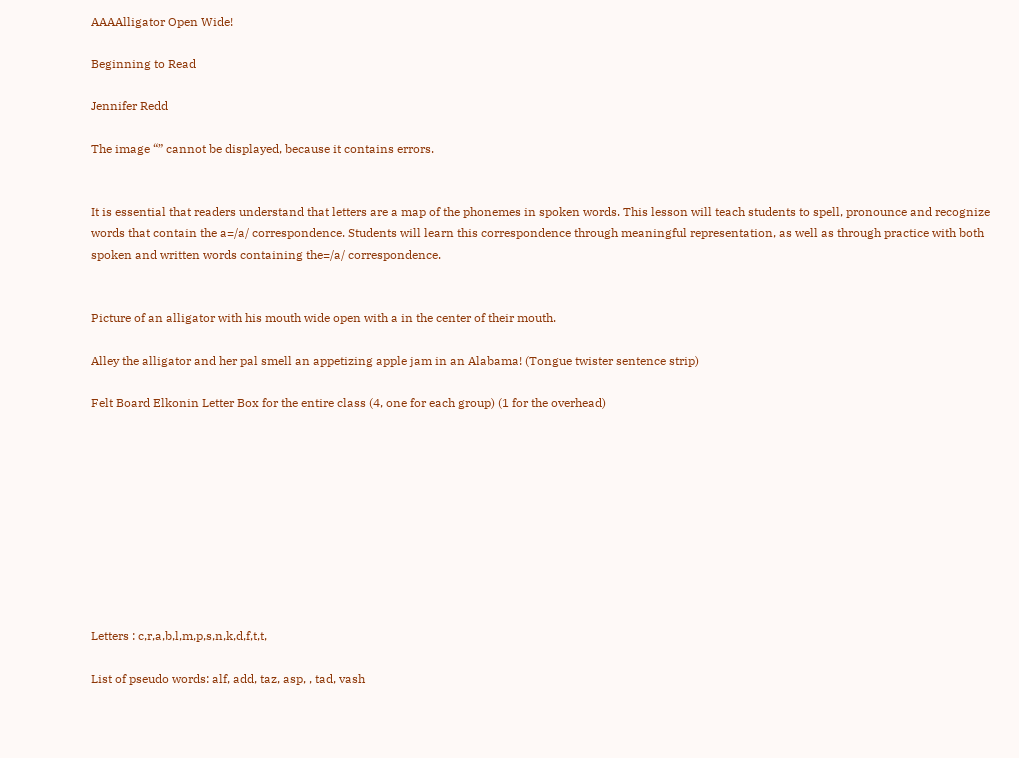AAAAlligator Open Wide!

Beginning to Read

Jennifer Redd

The image “” cannot be displayed, because it contains errors.


It is essential that readers understand that letters are a map of the phonemes in spoken words. This lesson will teach students to spell, pronounce and recognize words that contain the a=/a/ correspondence. Students will learn this correspondence through meaningful representation, as well as through practice with both spoken and written words containing the=/a/ correspondence.


Picture of an alligator with his mouth wide open with a in the center of their mouth.

Alley the alligator and her pal smell an appetizing apple jam in an Alabama! (Tongue twister sentence strip)

Felt Board Elkonin Letter Box for the entire class (4, one for each group) (1 for the overhead)










Letters : c,r,a,b,l,m,p,s,n,k,d,f,t,t,

List of pseudo words: alf, add, taz, asp, , tad, vash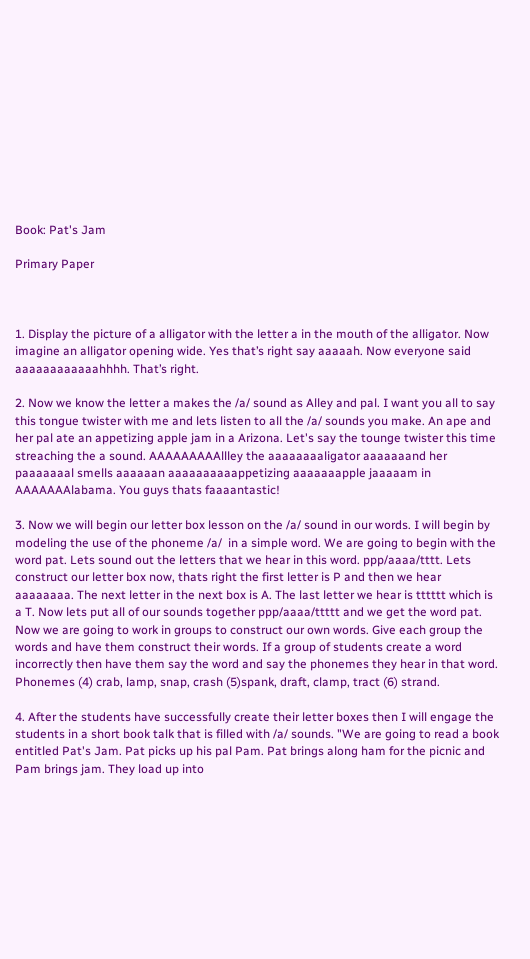Book: Pat's Jam

Primary Paper



1. Display the picture of a alligator with the letter a in the mouth of the alligator. Now imagine an alligator opening wide. Yes that’s right say aaaaah. Now everyone said aaaaaaaaaaaahhhh. That’s right.

2. Now we know the letter a makes the /a/ sound as Alley and pal. I want you all to say this tongue twister with me and lets listen to all the /a/ sounds you make. An ape and her pal ate an appetizing apple jam in a Arizona. Let's say the tounge twister this time streaching the a sound. AAAAAAAAAllley the aaaaaaaaligator aaaaaaand her paaaaaaal smells aaaaaan aaaaaaaaaappetizing aaaaaaapple jaaaaam in AAAAAAAlabama. You guys thats faaaantastic!

3. Now we will begin our letter box lesson on the /a/ sound in our words. I will begin by modeling the use of the phoneme /a/  in a simple word. We are going to begin with the word pat. Lets sound out the letters that we hear in this word. ppp/aaaa/tttt. Lets construct our letter box now, thats right the first letter is P and then we hear aaaaaaaa. The next letter in the next box is A. The last letter we hear is tttttt which is a T. Now lets put all of our sounds together ppp/aaaa/ttttt and we get the word pat. Now we are going to work in groups to construct our own words. Give each group the words and have them construct their words. If a group of students create a word incorrectly then have them say the word and say the phonemes they hear in that word. Phonemes (4) crab, lamp, snap, crash (5)spank, draft, clamp, tract (6) strand.

4. After the students have successfully create their letter boxes then I will engage the students in a short book talk that is filled with /a/ sounds. "We are going to read a book entitled Pat's Jam. Pat picks up his pal Pam. Pat brings along ham for the picnic and Pam brings jam. They load up into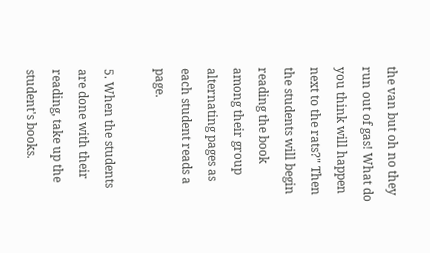the van but oh no they run out of gas! What do you think will happen next to the rats?" Then the students will begin reading the book among their group alternating pages as each student reads a page.

5. When the students are done with their reading, take up the student's books.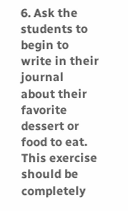6. Ask the students to begin to write in their journal about their favorite dessert or food to eat. This exercise should be completely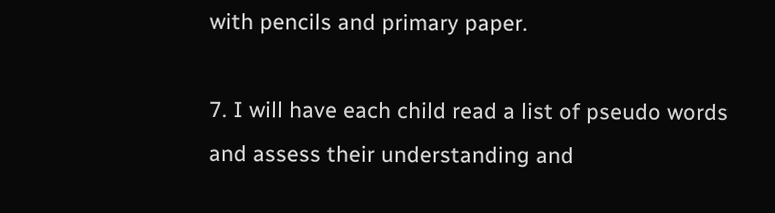with pencils and primary paper.

7. I will have each child read a list of pseudo words and assess their understanding and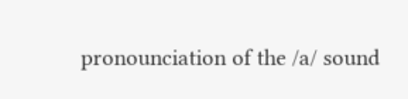pronounciation of the /a/ sound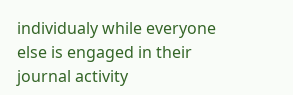individualy while everyone else is engaged in their journal activity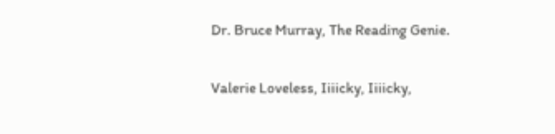Dr. Bruce Murray, The Reading Genie.

Valerie Loveless, Iiiicky, Iiiicky,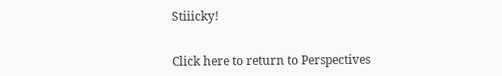Stiiicky!


Click here to return to Perspectives